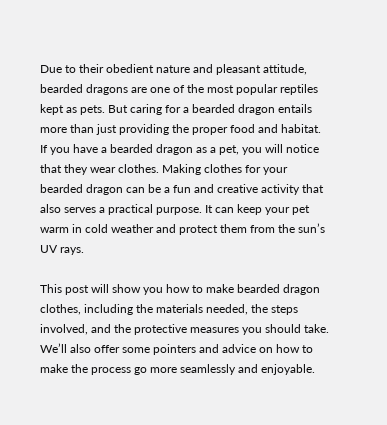Due to their obedient nature and pleasant attitude, bearded dragons are one of the most popular reptiles kept as pets. But caring for a bearded dragon entails more than just providing the proper food and habitat. If you have a bearded dragon as a pet, you will notice that they wear clothes. Making clothes for your bearded dragon can be a fun and creative activity that also serves a practical purpose. It can keep your pet warm in cold weather and protect them from the sun’s UV rays.

This post will show you how to make bearded dragon clothes, including the materials needed, the steps involved, and the protective measures you should take. We’ll also offer some pointers and advice on how to make the process go more seamlessly and enjoyable.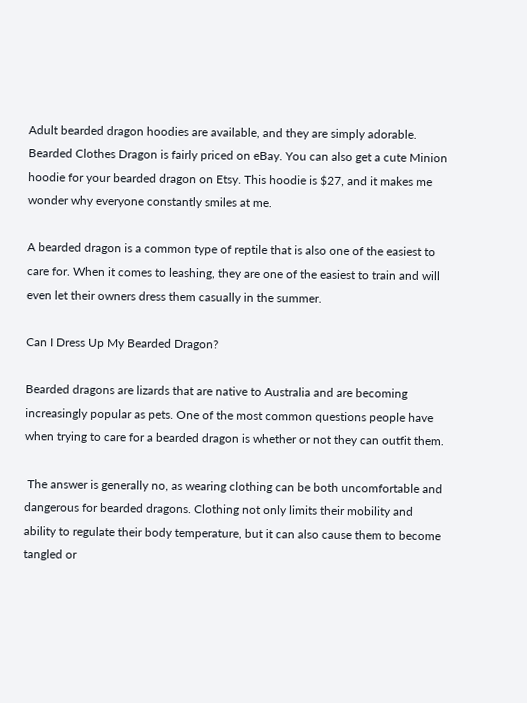Adult bearded dragon hoodies are available, and they are simply adorable. Bearded Clothes Dragon is fairly priced on eBay. You can also get a cute Minion hoodie for your bearded dragon on Etsy. This hoodie is $27, and it makes me wonder why everyone constantly smiles at me.

A bearded dragon is a common type of reptile that is also one of the easiest to care for. When it comes to leashing, they are one of the easiest to train and will even let their owners dress them casually in the summer.

Can I Dress Up My Bearded Dragon?

Bearded dragons are lizards that are native to Australia and are becoming increasingly popular as pets. One of the most common questions people have when trying to care for a bearded dragon is whether or not they can outfit them.

 The answer is generally no, as wearing clothing can be both uncomfortable and dangerous for bearded dragons. Clothing not only limits their mobility and ability to regulate their body temperature, but it can also cause them to become tangled or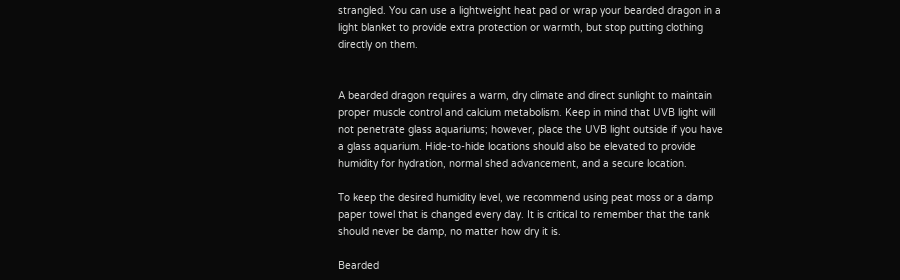strangled. You can use a lightweight heat pad or wrap your bearded dragon in a light blanket to provide extra protection or warmth, but stop putting clothing directly on them.


A bearded dragon requires a warm, dry climate and direct sunlight to maintain proper muscle control and calcium metabolism. Keep in mind that UVB light will not penetrate glass aquariums; however, place the UVB light outside if you have a glass aquarium. Hide-to-hide locations should also be elevated to provide humidity for hydration, normal shed advancement, and a secure location.

To keep the desired humidity level, we recommend using peat moss or a damp paper towel that is changed every day. It is critical to remember that the tank should never be damp, no matter how dry it is.

Bearded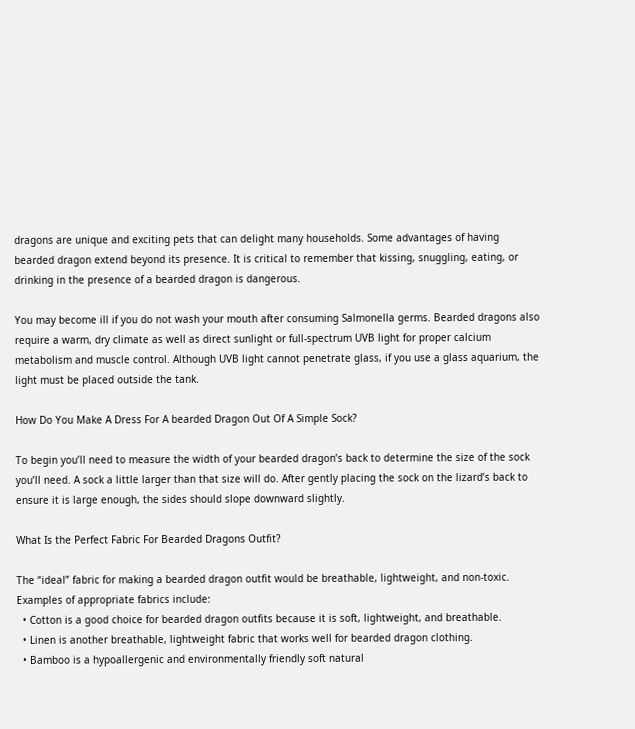dragons are unique and exciting pets that can delight many households. Some advantages of having bearded dragon extend beyond its presence. It is critical to remember that kissing, snuggling, eating, or drinking in the presence of a bearded dragon is dangerous.

You may become ill if you do not wash your mouth after consuming Salmonella germs. Bearded dragons also require a warm, dry climate as well as direct sunlight or full-spectrum UVB light for proper calcium metabolism and muscle control. Although UVB light cannot penetrate glass, if you use a glass aquarium, the light must be placed outside the tank.

How Do You Make A Dress For A bearded Dragon Out Of A Simple Sock?

To begin you’ll need to measure the width of your bearded dragon’s back to determine the size of the sock you’ll need. A sock a little larger than that size will do. After gently placing the sock on the lizard’s back to ensure it is large enough, the sides should slope downward slightly.

What Is the Perfect Fabric For Bearded Dragons Outfit?

The “ideal” fabric for making a bearded dragon outfit would be breathable, lightweight, and non-toxic. Examples of appropriate fabrics include:
  • Cotton is a good choice for bearded dragon outfits because it is soft, lightweight, and breathable.
  • Linen is another breathable, lightweight fabric that works well for bearded dragon clothing.
  • Bamboo is a hypoallergenic and environmentally friendly soft natural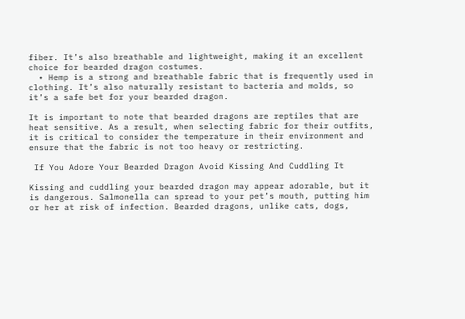fiber. It’s also breathable and lightweight, making it an excellent choice for bearded dragon costumes.
  • Hemp is a strong and breathable fabric that is frequently used in clothing. It’s also naturally resistant to bacteria and molds, so it’s a safe bet for your bearded dragon.

It is important to note that bearded dragons are reptiles that are heat sensitive. As a result, when selecting fabric for their outfits, it is critical to consider the temperature in their environment and ensure that the fabric is not too heavy or restricting.

 If You Adore Your Bearded Dragon Avoid Kissing And Cuddling It

Kissing and cuddling your bearded dragon may appear adorable, but it is dangerous. Salmonella can spread to your pet’s mouth, putting him or her at risk of infection. Bearded dragons, unlike cats, dogs,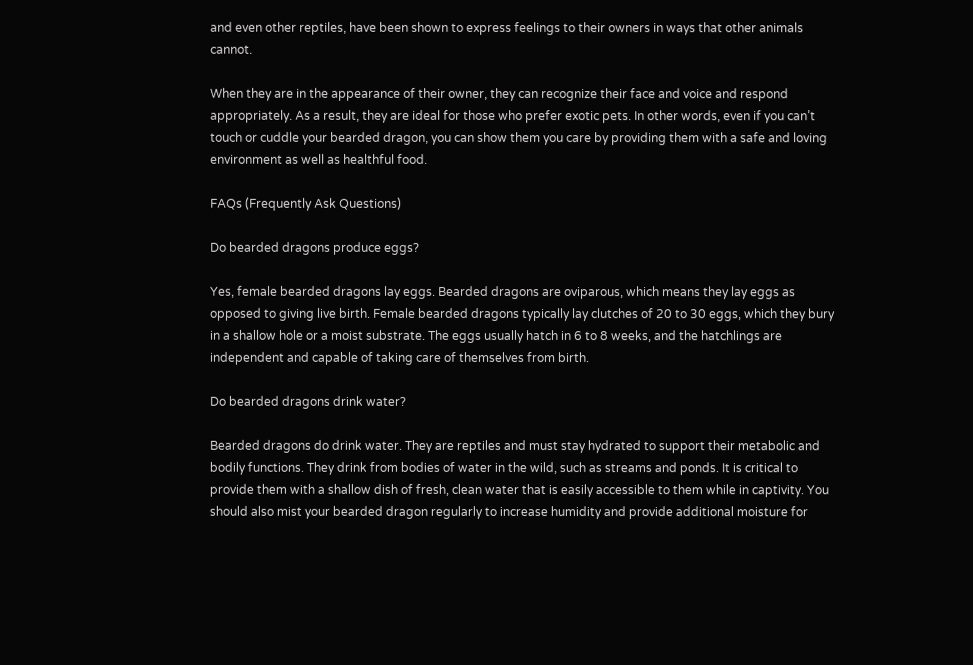and even other reptiles, have been shown to express feelings to their owners in ways that other animals cannot.

When they are in the appearance of their owner, they can recognize their face and voice and respond appropriately. As a result, they are ideal for those who prefer exotic pets. In other words, even if you can’t touch or cuddle your bearded dragon, you can show them you care by providing them with a safe and loving environment as well as healthful food.

FAQs (Frequently Ask Questions)

Do bearded dragons produce eggs?

Yes, female bearded dragons lay eggs. Bearded dragons are oviparous, which means they lay eggs as opposed to giving live birth. Female bearded dragons typically lay clutches of 20 to 30 eggs, which they bury in a shallow hole or a moist substrate. The eggs usually hatch in 6 to 8 weeks, and the hatchlings are independent and capable of taking care of themselves from birth.

Do bearded dragons drink water?

Bearded dragons do drink water. They are reptiles and must stay hydrated to support their metabolic and bodily functions. They drink from bodies of water in the wild, such as streams and ponds. It is critical to provide them with a shallow dish of fresh, clean water that is easily accessible to them while in captivity. You should also mist your bearded dragon regularly to increase humidity and provide additional moisture for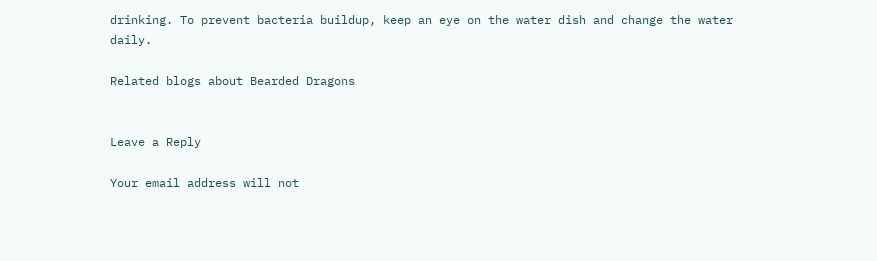drinking. To prevent bacteria buildup, keep an eye on the water dish and change the water daily.

Related blogs about Bearded Dragons


Leave a Reply

Your email address will not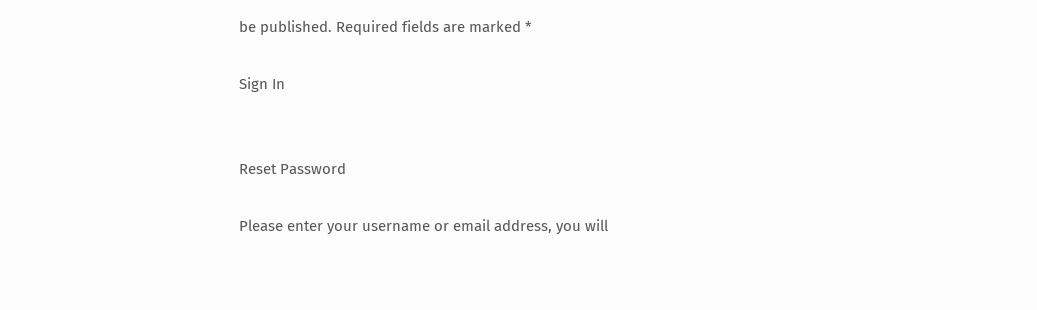be published. Required fields are marked *

Sign In


Reset Password

Please enter your username or email address, you will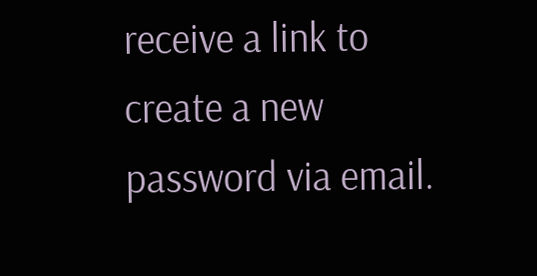receive a link to create a new password via email.